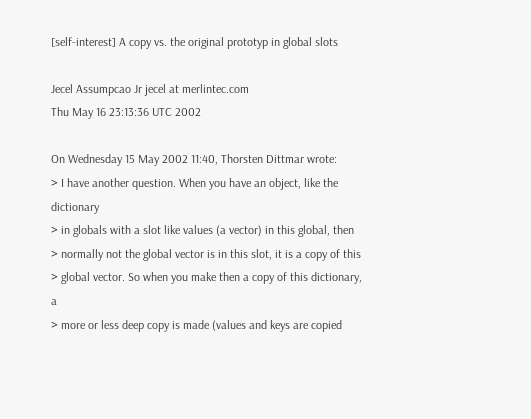[self-interest] A copy vs. the original prototyp in global slots

Jecel Assumpcao Jr jecel at merlintec.com
Thu May 16 23:13:36 UTC 2002

On Wednesday 15 May 2002 11:40, Thorsten Dittmar wrote:
> I have another question. When you have an object, like the dictionary
> in globals with a slot like values (a vector) in this global, then
> normally not the global vector is in this slot, it is a copy of this
> global vector. So when you make then a copy of this dictionary, a
> more or less deep copy is made (values and keys are copied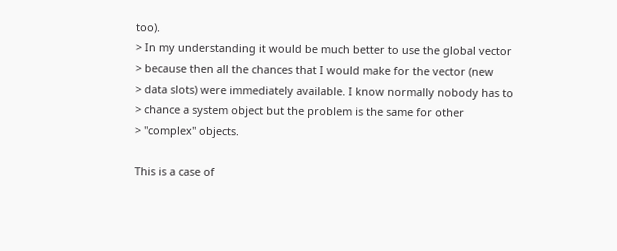too).
> In my understanding it would be much better to use the global vector
> because then all the chances that I would make for the vector (new
> data slots) were immediately available. I know normally nobody has to
> chance a system object but the problem is the same for other
> "complex" objects.

This is a case of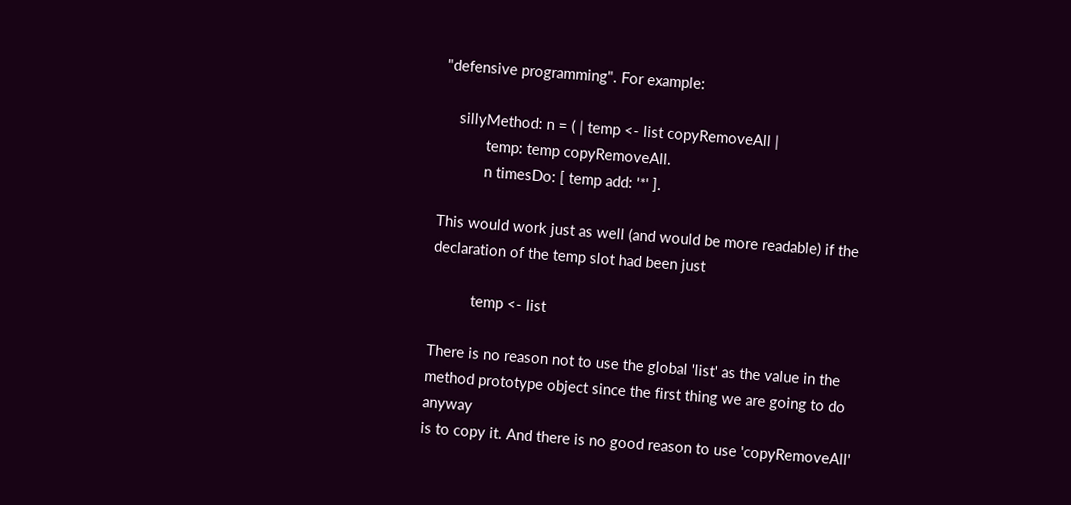"defensive programming". For example:

    sillyMethod: n = ( | temp <- list copyRemoveAll |
           temp: temp copyRemoveAll.
           n timesDo: [ temp add: '*' ].

This would work just as well (and would be more readable) if the
declaration of the temp slot had been just

          temp <- list

There is no reason not to use the global 'list' as the value in the
method prototype object since the first thing we are going to do anyway
is to copy it. And there is no good reason to use 'copyRemoveAll'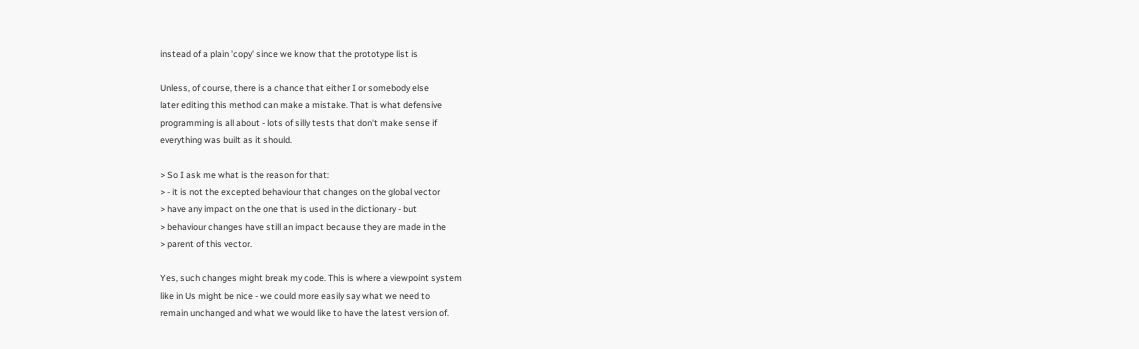instead of a plain 'copy' since we know that the prototype list is

Unless, of course, there is a chance that either I or somebody else
later editing this method can make a mistake. That is what defensive
programming is all about - lots of silly tests that don't make sense if
everything was built as it should.

> So I ask me what is the reason for that:
> - it is not the excepted behaviour that changes on the global vector
> have any impact on the one that is used in the dictionary - but
> behaviour changes have still an impact because they are made in the
> parent of this vector.

Yes, such changes might break my code. This is where a viewpoint system
like in Us might be nice - we could more easily say what we need to
remain unchanged and what we would like to have the latest version of.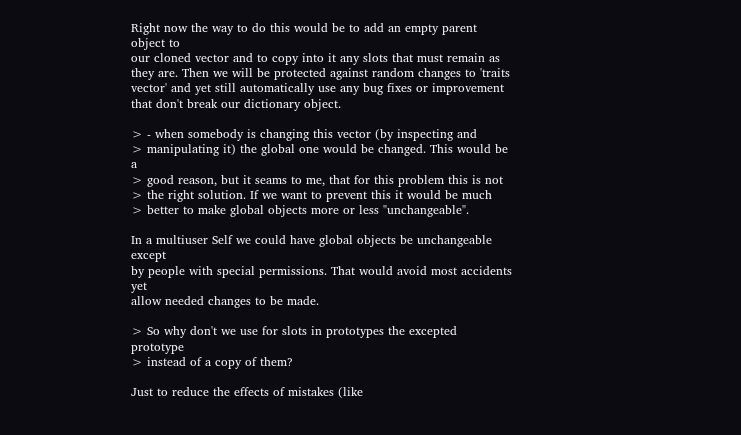Right now the way to do this would be to add an empty parent object to
our cloned vector and to copy into it any slots that must remain as
they are. Then we will be protected against random changes to 'traits
vector' and yet still automatically use any bug fixes or improvement
that don't break our dictionary object.

> - when somebody is changing this vector (by inspecting and
> manipulating it) the global one would be changed. This would be a
> good reason, but it seams to me, that for this problem this is not
> the right solution. If we want to prevent this it would be much
> better to make global objects more or less "unchangeable".

In a multiuser Self we could have global objects be unchangeable except
by people with special permissions. That would avoid most accidents yet
allow needed changes to be made.

> So why don't we use for slots in prototypes the excepted prototype
> instead of a copy of them?

Just to reduce the effects of mistakes (like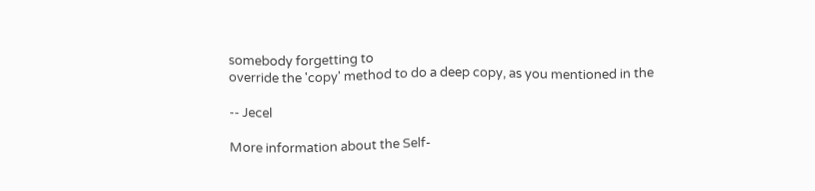somebody forgetting to
override the 'copy' method to do a deep copy, as you mentioned in the

-- Jecel

More information about the Self-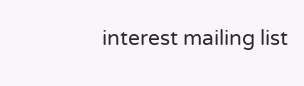interest mailing list